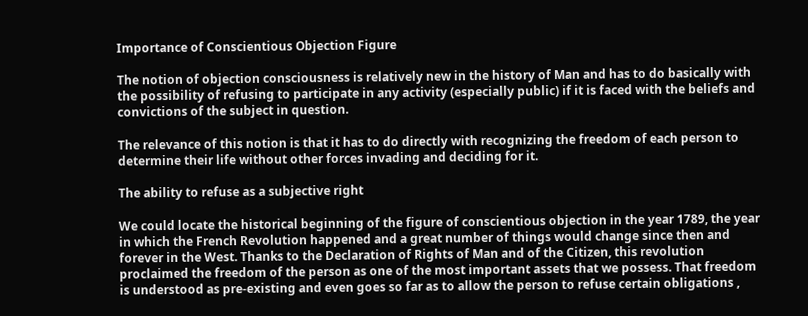Importance of Conscientious Objection Figure

The notion of objection consciousness is relatively new in the history of Man and has to do basically with the possibility of refusing to participate in any activity (especially public) if it is faced with the beliefs and convictions of the subject in question.

The relevance of this notion is that it has to do directly with recognizing the freedom of each person to determine their life without other forces invading and deciding for it.

The ability to refuse as a subjective right

We could locate the historical beginning of the figure of conscientious objection in the year 1789, the year in which the French Revolution happened and a great number of things would change since then and forever in the West. Thanks to the Declaration of Rights of Man and of the Citizen, this revolution proclaimed the freedom of the person as one of the most important assets that we possess. That freedom is understood as pre-existing and even goes so far as to allow the person to refuse certain obligations ,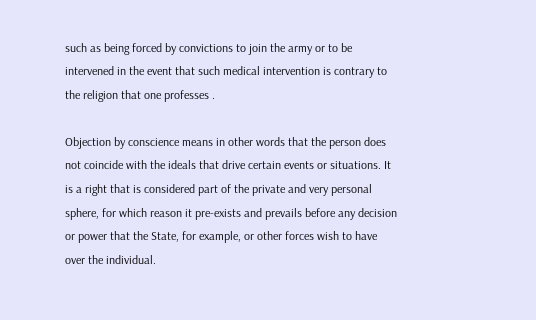such as being forced by convictions to join the army or to be intervened in the event that such medical intervention is contrary to the religion that one professes .

Objection by conscience means in other words that the person does not coincide with the ideals that drive certain events or situations. It is a right that is considered part of the private and very personal sphere, for which reason it pre-exists and prevails before any decision or power that the State, for example, or other forces wish to have over the individual.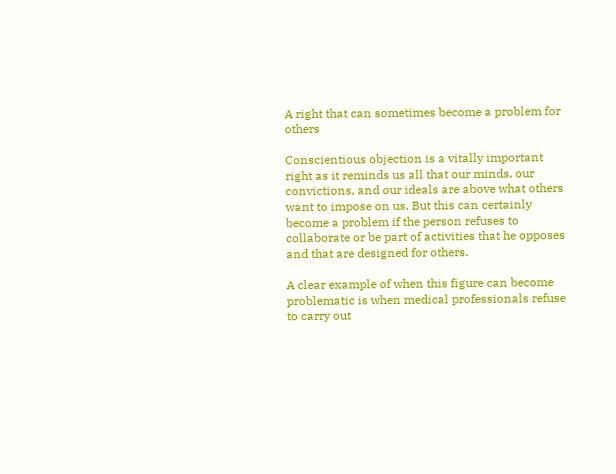A right that can sometimes become a problem for others

Conscientious objection is a vitally important right as it reminds us all that our minds, our convictions, and our ideals are above what others want to impose on us. But this can certainly become a problem if the person refuses to collaborate or be part of activities that he opposes and that are designed for others.

A clear example of when this figure can become problematic is when medical professionals refuse to carry out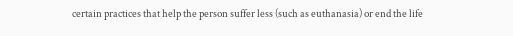certain practices that help the person suffer less (such as euthanasia) or end the life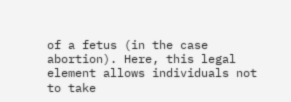of a fetus (in the case abortion). Here, this legal element allows individuals not to take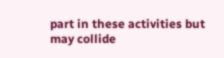part in these activities but may collide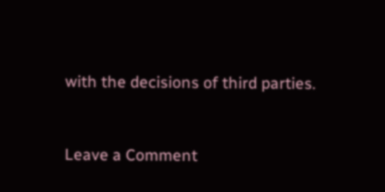with the decisions of third parties.


Leave a Comment